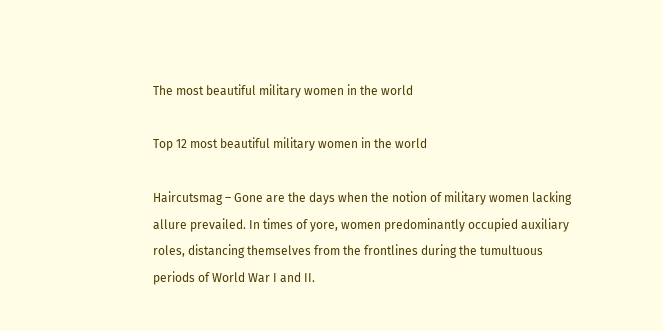The most beautiful military women in the world

Top 12 most beautiful military women in the world

Haircutsmag – Gone are the days when the notion of military women lacking allure prevailed. In times of yore, women predominantly occupied auxiliary roles, distancing themselves from the frontlines during the tumultuous periods of World War I and II.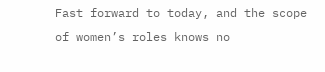Fast forward to today, and the scope of women’s roles knows no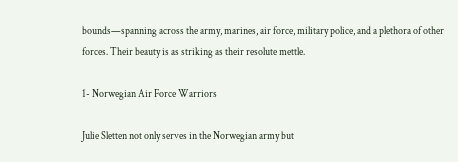bounds—spanning across the army, marines, air force, military police, and a plethora of other forces. Their beauty is as striking as their resolute mettle.

1- Norwegian Air Force Warriors

Julie Sletten not only serves in the Norwegian army but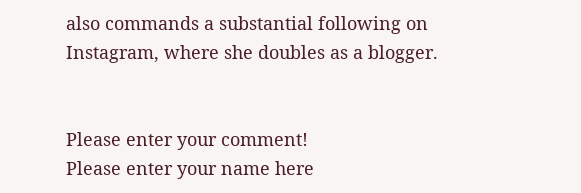also commands a substantial following on Instagram, where she doubles as a blogger.


Please enter your comment!
Please enter your name here